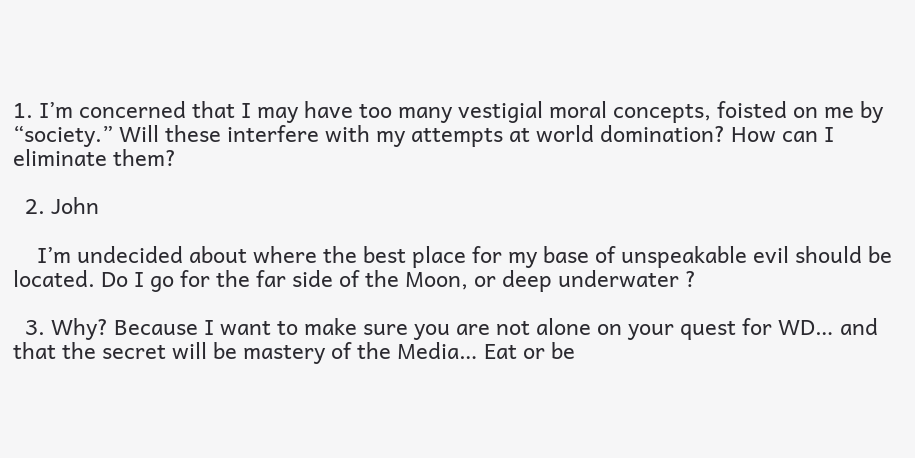1. I’m concerned that I may have too many vestigial moral concepts, foisted on me by “society.” Will these interfere with my attempts at world domination? How can I eliminate them?

  2. John

    I’m undecided about where the best place for my base of unspeakable evil should be located. Do I go for the far side of the Moon, or deep underwater ?

  3. Why? Because I want to make sure you are not alone on your quest for WD… and that the secret will be mastery of the Media… Eat or be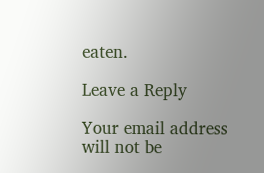eaten.

Leave a Reply

Your email address will not be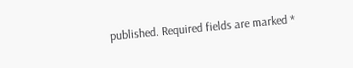published. Required fields are marked *